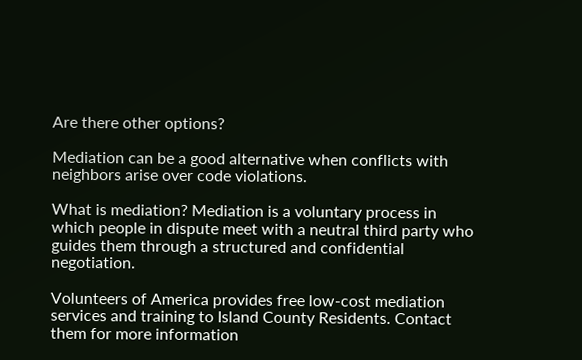Are there other options?

Mediation can be a good alternative when conflicts with neighbors arise over code violations.

What is mediation? Mediation is a voluntary process in which people in dispute meet with a neutral third party who guides them through a structured and confidential negotiation.

Volunteers of America provides free low-cost mediation services and training to Island County Residents. Contact them for more information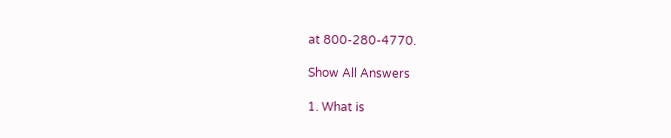at 800-280-4770.

Show All Answers

1. What is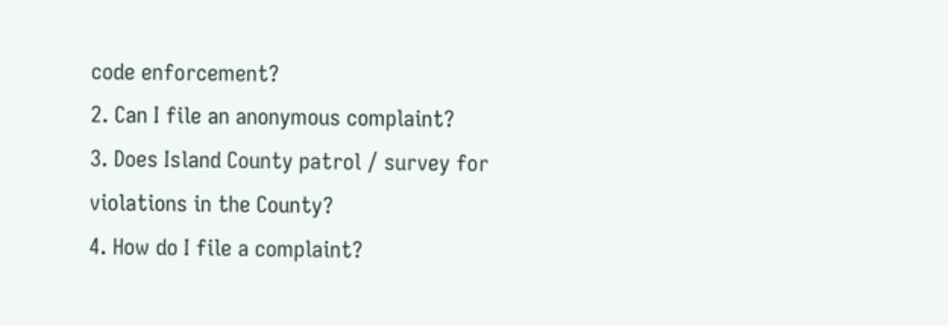code enforcement?
2. Can I file an anonymous complaint?
3. Does Island County patrol / survey for violations in the County?
4. How do I file a complaint?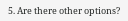5. Are there other options?